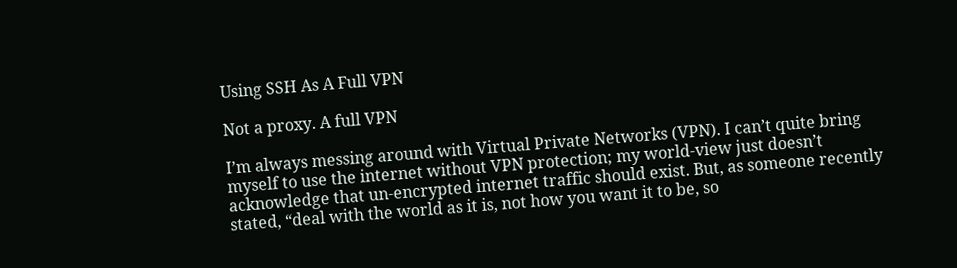Using SSH As A Full VPN

Not a proxy. A full VPN

I’m always messing around with Virtual Private Networks (VPN). I can’t quite bring myself to use the internet without VPN protection; my world-view just doesn’t acknowledge that un-encrypted internet traffic should exist. But, as someone recently stated, “deal with the world as it is, not how you want it to be, so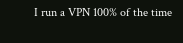I run a VPN 100% of the time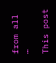from all …

This post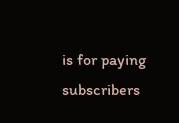is for paying subscribers